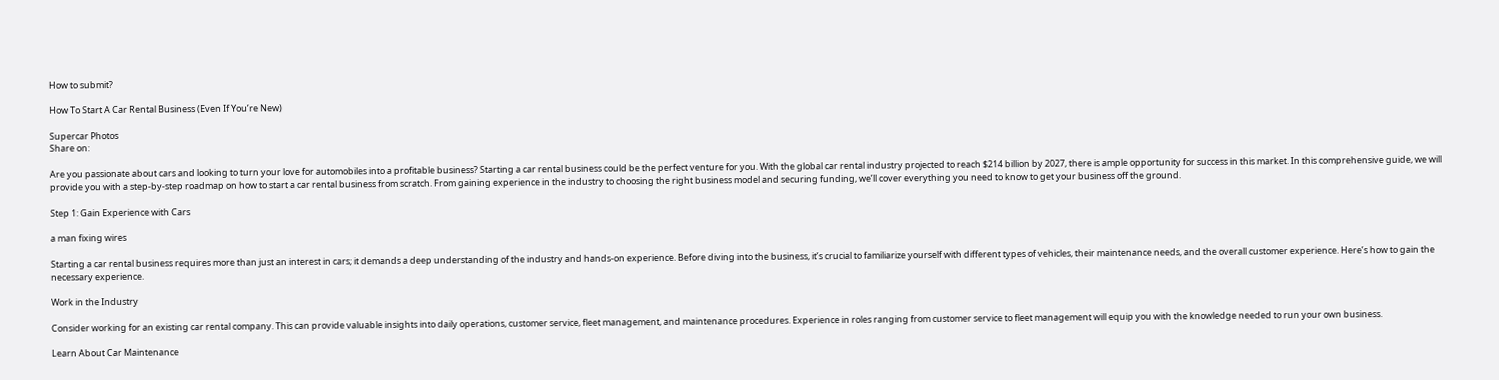How to submit?

How To Start A Car Rental Business (Even If You’re New)

Supercar Photos
Share on:

Are you passionate about cars and looking to turn your love for automobiles into a profitable business? Starting a car rental business could be the perfect venture for you. With the global car rental industry projected to reach $214 billion by 2027, there is ample opportunity for success in this market. In this comprehensive guide, we will provide you with a step-by-step roadmap on how to start a car rental business from scratch. From gaining experience in the industry to choosing the right business model and securing funding, we’ll cover everything you need to know to get your business off the ground.

Step 1: Gain Experience with Cars

a man fixing wires

Starting a car rental business requires more than just an interest in cars; it demands a deep understanding of the industry and hands-on experience. Before diving into the business, it’s crucial to familiarize yourself with different types of vehicles, their maintenance needs, and the overall customer experience. Here’s how to gain the necessary experience.

Work in the Industry

Consider working for an existing car rental company. This can provide valuable insights into daily operations, customer service, fleet management, and maintenance procedures. Experience in roles ranging from customer service to fleet management will equip you with the knowledge needed to run your own business.

Learn About Car Maintenance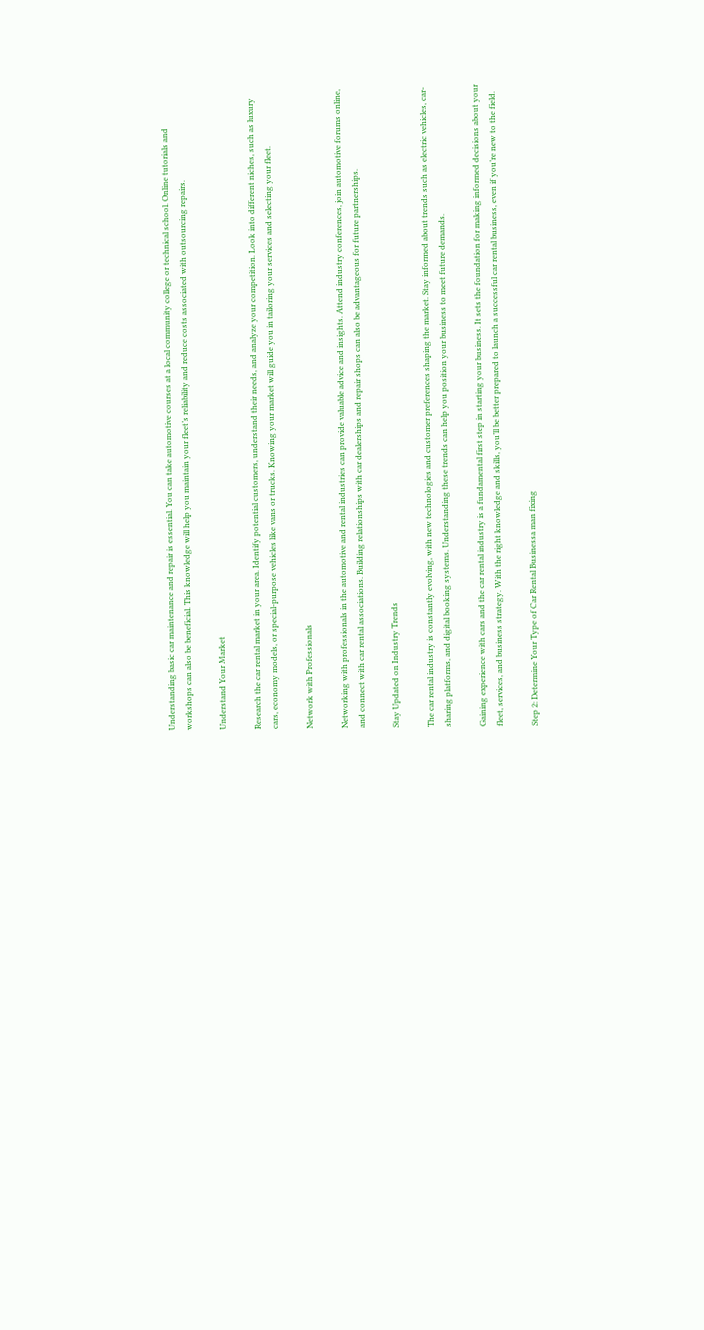Understanding basic car maintenance and repair is essential. You can take automotive courses at a local community college or technical school. Online tutorials and workshops can also be beneficial. This knowledge will help you maintain your fleet’s reliability and reduce costs associated with outsourcing repairs.

Understand Your Market

Research the car rental market in your area. Identify potential customers, understand their needs, and analyze your competition. Look into different niches, such as luxury cars, economy models, or special-purpose vehicles like vans or trucks. Knowing your market will guide you in tailoring your services and selecting your fleet.

Network with Professionals

Networking with professionals in the automotive and rental industries can provide valuable advice and insights. Attend industry conferences, join automotive forums online, and connect with car rental associations. Building relationships with car dealerships and repair shops can also be advantageous for future partnerships.

Stay Updated on Industry Trends

The car rental industry is constantly evolving, with new technologies and customer preferences shaping the market. Stay informed about trends such as electric vehicles, car-sharing platforms, and digital booking systems. Understanding these trends can help you position your business to meet future demands.

Gaining experience with cars and the car rental industry is a fundamental first step in starting your business. It sets the foundation for making informed decisions about your fleet, services, and business strategy. With the right knowledge and skills, you’ll be better prepared to launch a successful car rental business, even if you’re new to the field.

Step 2: Determine Your Type of Car Rental Businessa man fixing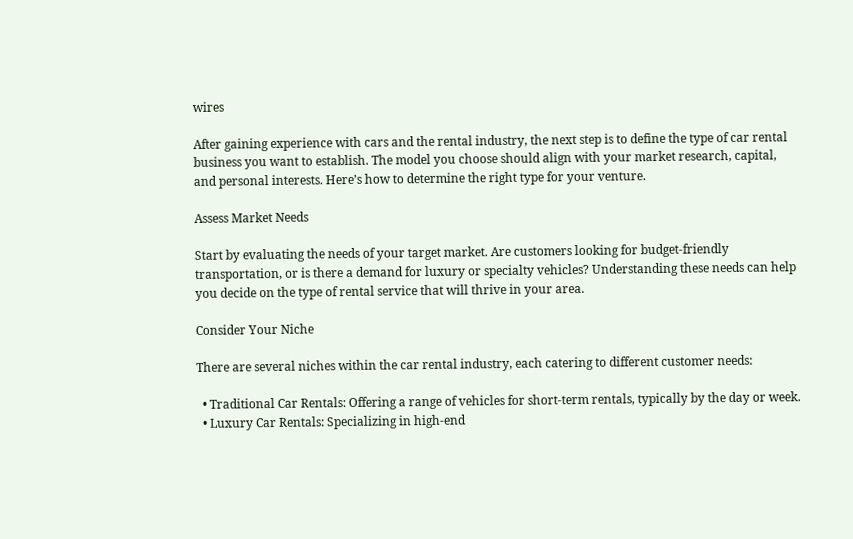wires

After gaining experience with cars and the rental industry, the next step is to define the type of car rental business you want to establish. The model you choose should align with your market research, capital, and personal interests. Here’s how to determine the right type for your venture.

Assess Market Needs

Start by evaluating the needs of your target market. Are customers looking for budget-friendly transportation, or is there a demand for luxury or specialty vehicles? Understanding these needs can help you decide on the type of rental service that will thrive in your area.

Consider Your Niche

There are several niches within the car rental industry, each catering to different customer needs:

  • Traditional Car Rentals: Offering a range of vehicles for short-term rentals, typically by the day or week.
  • Luxury Car Rentals: Specializing in high-end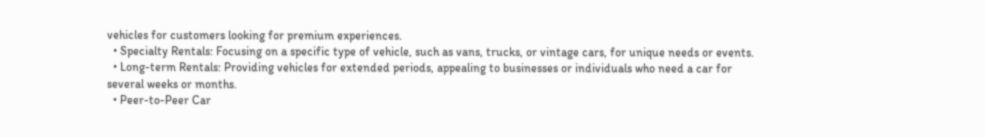vehicles for customers looking for premium experiences.
  • Specialty Rentals: Focusing on a specific type of vehicle, such as vans, trucks, or vintage cars, for unique needs or events.
  • Long-term Rentals: Providing vehicles for extended periods, appealing to businesses or individuals who need a car for several weeks or months.
  • Peer-to-Peer Car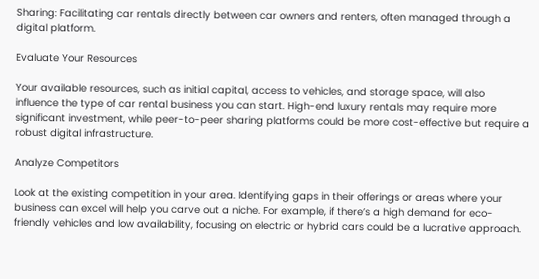Sharing: Facilitating car rentals directly between car owners and renters, often managed through a digital platform.

Evaluate Your Resources

Your available resources, such as initial capital, access to vehicles, and storage space, will also influence the type of car rental business you can start. High-end luxury rentals may require more significant investment, while peer-to-peer sharing platforms could be more cost-effective but require a robust digital infrastructure.

Analyze Competitors

Look at the existing competition in your area. Identifying gaps in their offerings or areas where your business can excel will help you carve out a niche. For example, if there’s a high demand for eco-friendly vehicles and low availability, focusing on electric or hybrid cars could be a lucrative approach.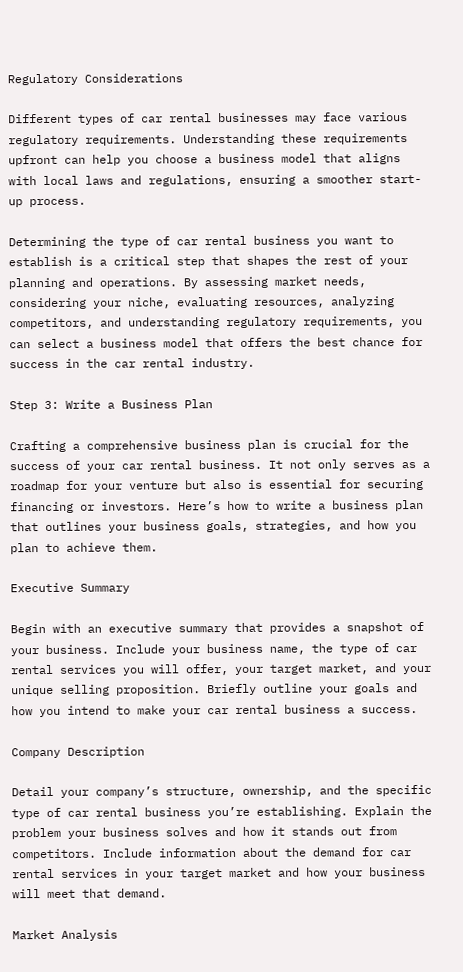Regulatory Considerations

Different types of car rental businesses may face various regulatory requirements. Understanding these requirements upfront can help you choose a business model that aligns with local laws and regulations, ensuring a smoother start-up process.

Determining the type of car rental business you want to establish is a critical step that shapes the rest of your planning and operations. By assessing market needs, considering your niche, evaluating resources, analyzing competitors, and understanding regulatory requirements, you can select a business model that offers the best chance for success in the car rental industry.

Step 3: Write a Business Plan

Crafting a comprehensive business plan is crucial for the success of your car rental business. It not only serves as a roadmap for your venture but also is essential for securing financing or investors. Here’s how to write a business plan that outlines your business goals, strategies, and how you plan to achieve them.

Executive Summary

Begin with an executive summary that provides a snapshot of your business. Include your business name, the type of car rental services you will offer, your target market, and your unique selling proposition. Briefly outline your goals and how you intend to make your car rental business a success.

Company Description

Detail your company’s structure, ownership, and the specific type of car rental business you’re establishing. Explain the problem your business solves and how it stands out from competitors. Include information about the demand for car rental services in your target market and how your business will meet that demand.

Market Analysis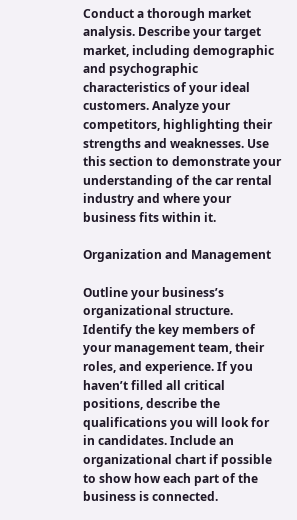Conduct a thorough market analysis. Describe your target market, including demographic and psychographic characteristics of your ideal customers. Analyze your competitors, highlighting their strengths and weaknesses. Use this section to demonstrate your understanding of the car rental industry and where your business fits within it.

Organization and Management

Outline your business’s organizational structure. Identify the key members of your management team, their roles, and experience. If you haven’t filled all critical positions, describe the qualifications you will look for in candidates. Include an organizational chart if possible to show how each part of the business is connected.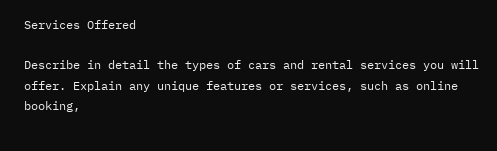Services Offered

Describe in detail the types of cars and rental services you will offer. Explain any unique features or services, such as online booking,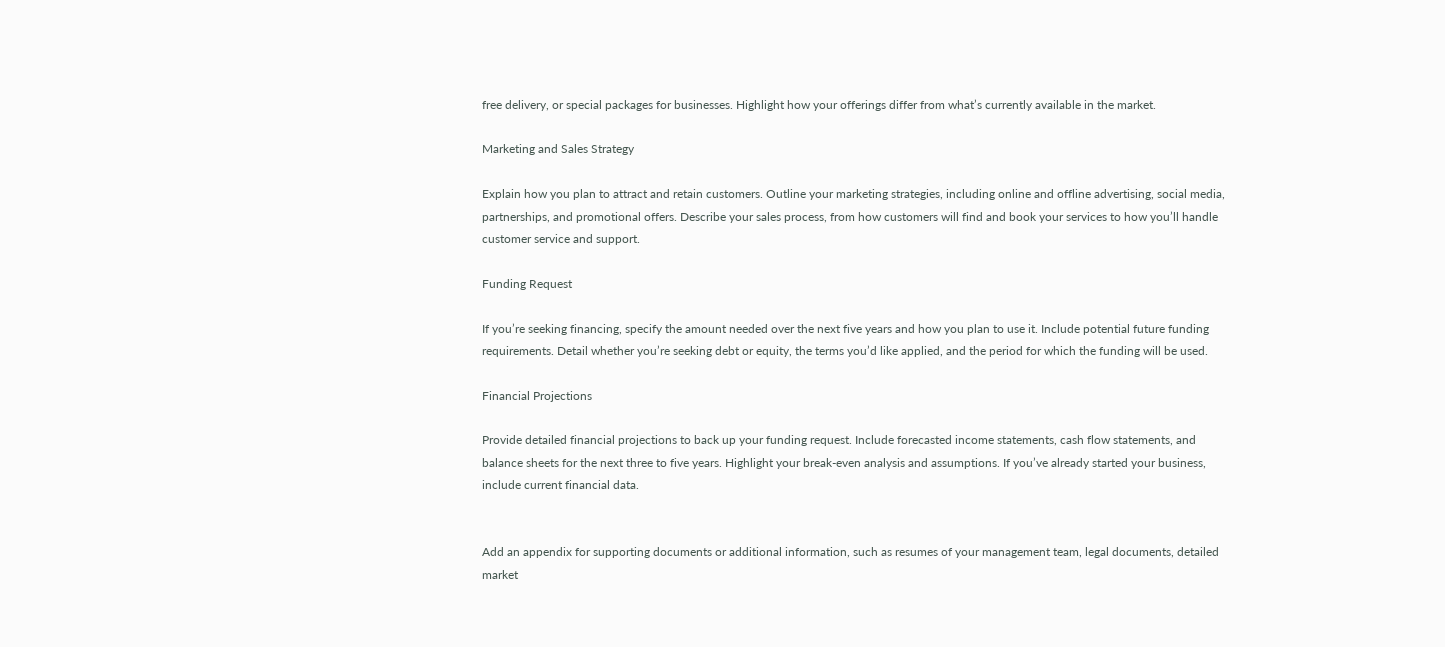free delivery, or special packages for businesses. Highlight how your offerings differ from what’s currently available in the market.

Marketing and Sales Strategy

Explain how you plan to attract and retain customers. Outline your marketing strategies, including online and offline advertising, social media, partnerships, and promotional offers. Describe your sales process, from how customers will find and book your services to how you’ll handle customer service and support.

Funding Request

If you’re seeking financing, specify the amount needed over the next five years and how you plan to use it. Include potential future funding requirements. Detail whether you’re seeking debt or equity, the terms you’d like applied, and the period for which the funding will be used.

Financial Projections

Provide detailed financial projections to back up your funding request. Include forecasted income statements, cash flow statements, and balance sheets for the next three to five years. Highlight your break-even analysis and assumptions. If you’ve already started your business, include current financial data.


Add an appendix for supporting documents or additional information, such as resumes of your management team, legal documents, detailed market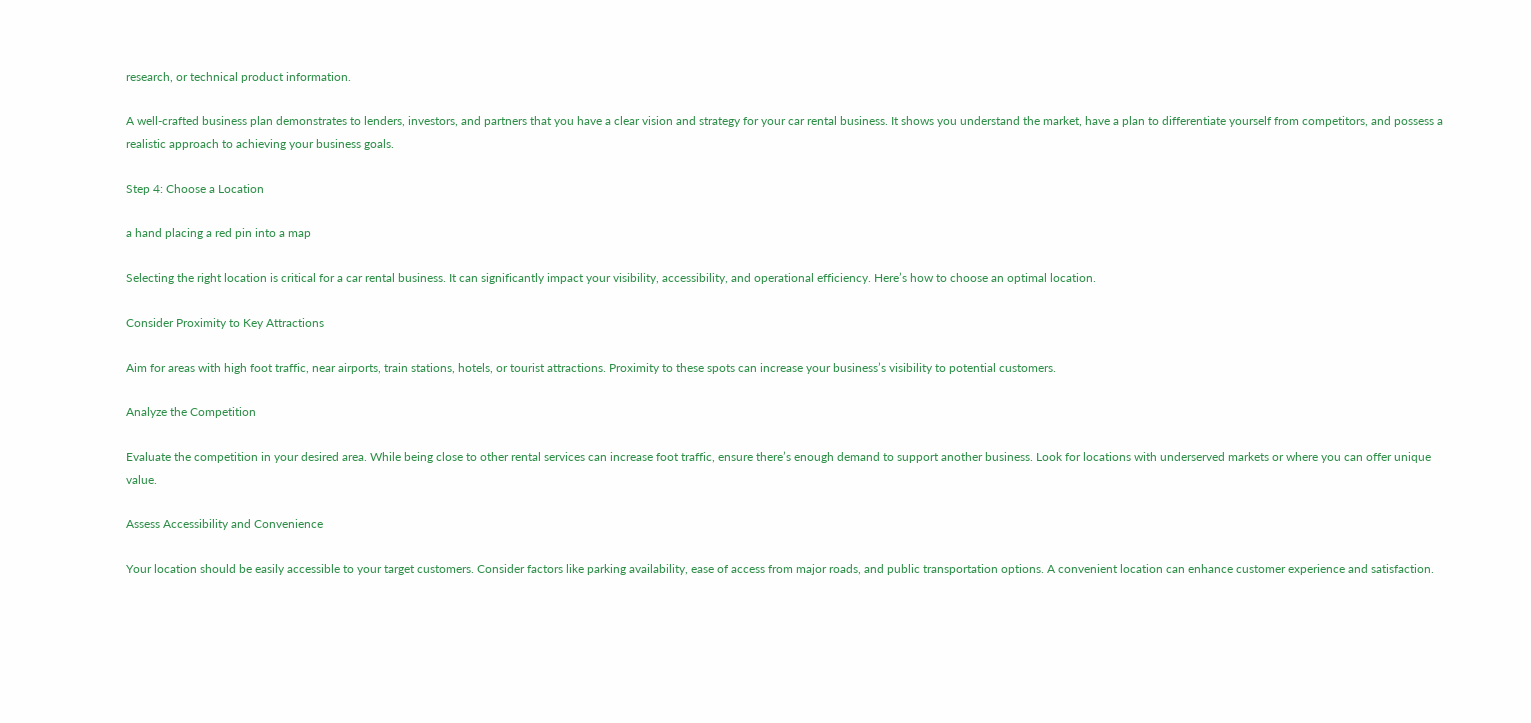research, or technical product information.

A well-crafted business plan demonstrates to lenders, investors, and partners that you have a clear vision and strategy for your car rental business. It shows you understand the market, have a plan to differentiate yourself from competitors, and possess a realistic approach to achieving your business goals.

Step 4: Choose a Location

a hand placing a red pin into a map

Selecting the right location is critical for a car rental business. It can significantly impact your visibility, accessibility, and operational efficiency. Here’s how to choose an optimal location.

Consider Proximity to Key Attractions

Aim for areas with high foot traffic, near airports, train stations, hotels, or tourist attractions. Proximity to these spots can increase your business’s visibility to potential customers.

Analyze the Competition

Evaluate the competition in your desired area. While being close to other rental services can increase foot traffic, ensure there’s enough demand to support another business. Look for locations with underserved markets or where you can offer unique value.

Assess Accessibility and Convenience

Your location should be easily accessible to your target customers. Consider factors like parking availability, ease of access from major roads, and public transportation options. A convenient location can enhance customer experience and satisfaction.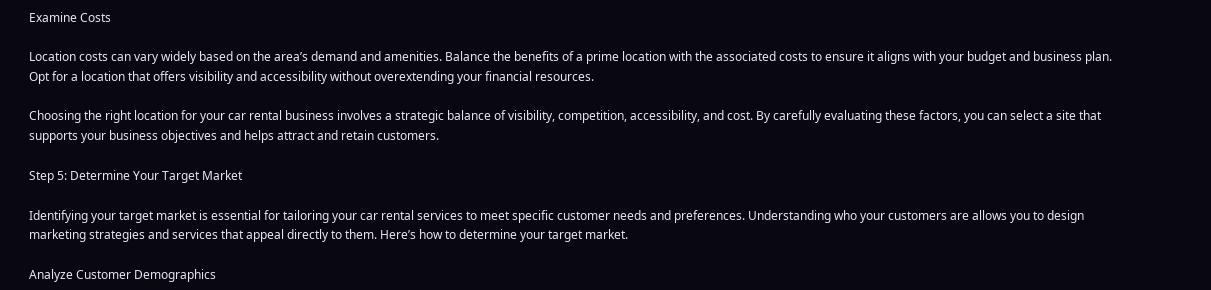Examine Costs

Location costs can vary widely based on the area’s demand and amenities. Balance the benefits of a prime location with the associated costs to ensure it aligns with your budget and business plan. Opt for a location that offers visibility and accessibility without overextending your financial resources.

Choosing the right location for your car rental business involves a strategic balance of visibility, competition, accessibility, and cost. By carefully evaluating these factors, you can select a site that supports your business objectives and helps attract and retain customers.

Step 5: Determine Your Target Market

Identifying your target market is essential for tailoring your car rental services to meet specific customer needs and preferences. Understanding who your customers are allows you to design marketing strategies and services that appeal directly to them. Here’s how to determine your target market.

Analyze Customer Demographics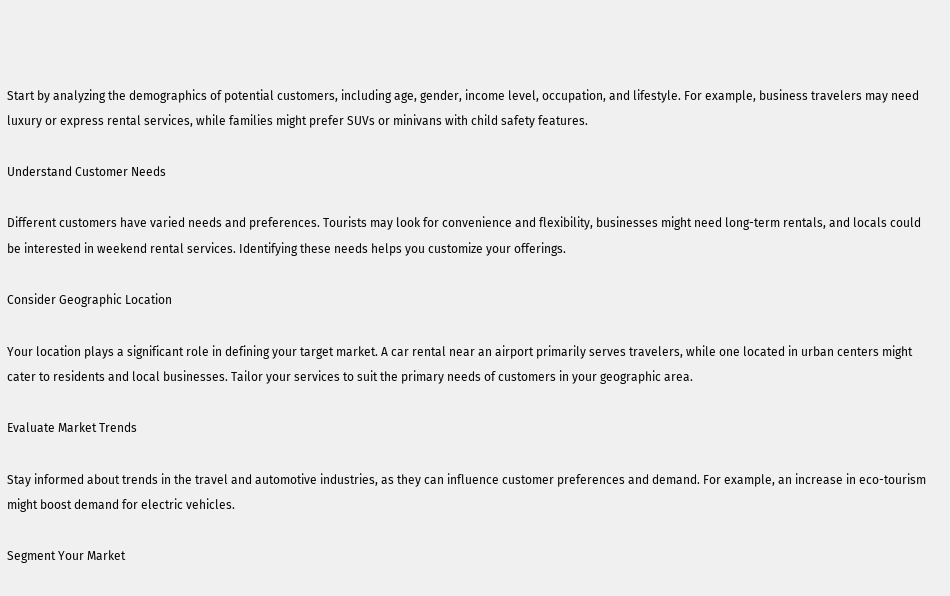Start by analyzing the demographics of potential customers, including age, gender, income level, occupation, and lifestyle. For example, business travelers may need luxury or express rental services, while families might prefer SUVs or minivans with child safety features.

Understand Customer Needs

Different customers have varied needs and preferences. Tourists may look for convenience and flexibility, businesses might need long-term rentals, and locals could be interested in weekend rental services. Identifying these needs helps you customize your offerings.

Consider Geographic Location

Your location plays a significant role in defining your target market. A car rental near an airport primarily serves travelers, while one located in urban centers might cater to residents and local businesses. Tailor your services to suit the primary needs of customers in your geographic area.

Evaluate Market Trends

Stay informed about trends in the travel and automotive industries, as they can influence customer preferences and demand. For example, an increase in eco-tourism might boost demand for electric vehicles.

Segment Your Market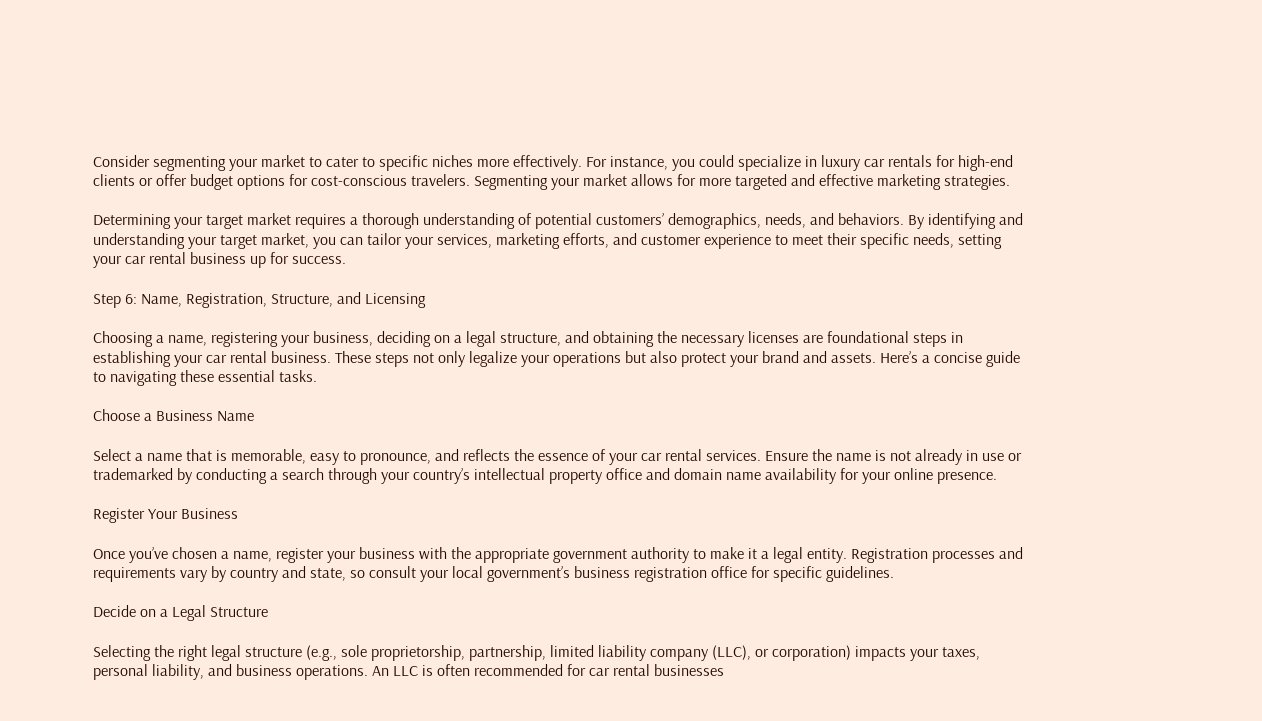Consider segmenting your market to cater to specific niches more effectively. For instance, you could specialize in luxury car rentals for high-end clients or offer budget options for cost-conscious travelers. Segmenting your market allows for more targeted and effective marketing strategies.

Determining your target market requires a thorough understanding of potential customers’ demographics, needs, and behaviors. By identifying and understanding your target market, you can tailor your services, marketing efforts, and customer experience to meet their specific needs, setting your car rental business up for success.

Step 6: Name, Registration, Structure, and Licensing

Choosing a name, registering your business, deciding on a legal structure, and obtaining the necessary licenses are foundational steps in establishing your car rental business. These steps not only legalize your operations but also protect your brand and assets. Here’s a concise guide to navigating these essential tasks.

Choose a Business Name

Select a name that is memorable, easy to pronounce, and reflects the essence of your car rental services. Ensure the name is not already in use or trademarked by conducting a search through your country’s intellectual property office and domain name availability for your online presence.

Register Your Business

Once you’ve chosen a name, register your business with the appropriate government authority to make it a legal entity. Registration processes and requirements vary by country and state, so consult your local government’s business registration office for specific guidelines.

Decide on a Legal Structure

Selecting the right legal structure (e.g., sole proprietorship, partnership, limited liability company (LLC), or corporation) impacts your taxes, personal liability, and business operations. An LLC is often recommended for car rental businesses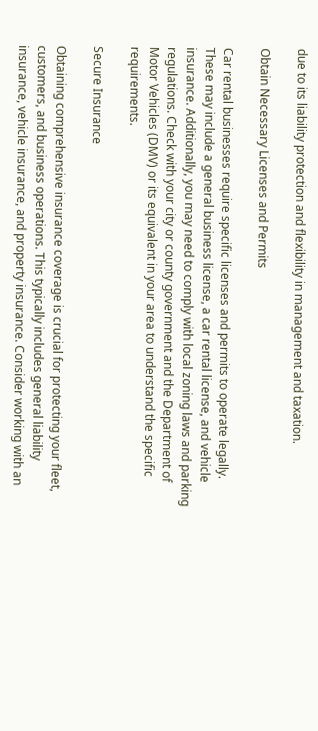due to its liability protection and flexibility in management and taxation.

Obtain Necessary Licenses and Permits

Car rental businesses require specific licenses and permits to operate legally. These may include a general business license, a car rental license, and vehicle insurance. Additionally, you may need to comply with local zoning laws and parking regulations. Check with your city or county government and the Department of Motor Vehicles (DMV) or its equivalent in your area to understand the specific requirements.

Secure Insurance

Obtaining comprehensive insurance coverage is crucial for protecting your fleet, customers, and business operations. This typically includes general liability insurance, vehicle insurance, and property insurance. Consider working with an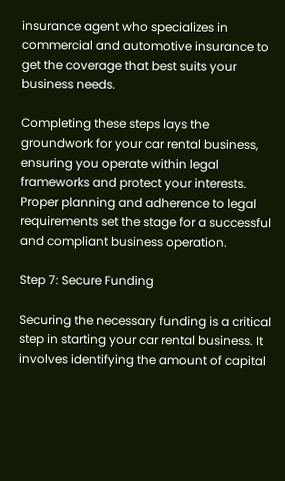insurance agent who specializes in commercial and automotive insurance to get the coverage that best suits your business needs.

Completing these steps lays the groundwork for your car rental business, ensuring you operate within legal frameworks and protect your interests. Proper planning and adherence to legal requirements set the stage for a successful and compliant business operation.

Step 7: Secure Funding

Securing the necessary funding is a critical step in starting your car rental business. It involves identifying the amount of capital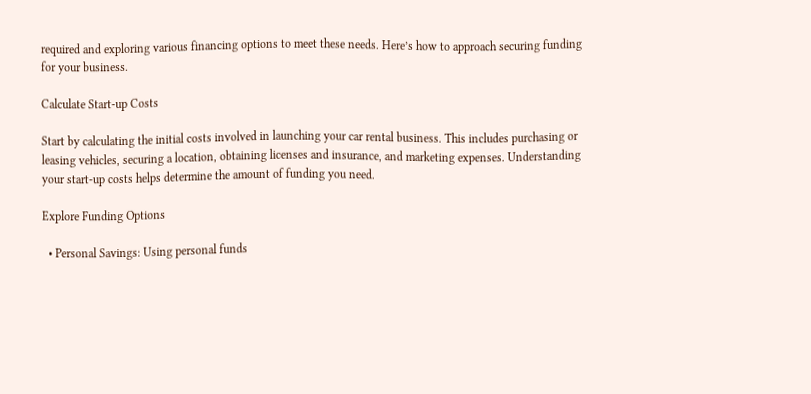required and exploring various financing options to meet these needs. Here’s how to approach securing funding for your business.

Calculate Start-up Costs

Start by calculating the initial costs involved in launching your car rental business. This includes purchasing or leasing vehicles, securing a location, obtaining licenses and insurance, and marketing expenses. Understanding your start-up costs helps determine the amount of funding you need.

Explore Funding Options

  • Personal Savings: Using personal funds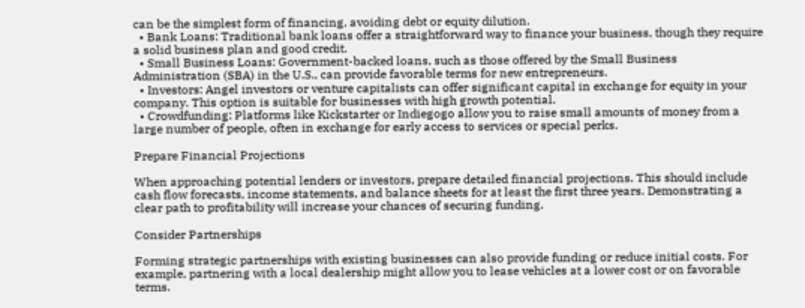can be the simplest form of financing, avoiding debt or equity dilution.
  • Bank Loans: Traditional bank loans offer a straightforward way to finance your business, though they require a solid business plan and good credit.
  • Small Business Loans: Government-backed loans, such as those offered by the Small Business Administration (SBA) in the U.S., can provide favorable terms for new entrepreneurs.
  • Investors: Angel investors or venture capitalists can offer significant capital in exchange for equity in your company. This option is suitable for businesses with high growth potential.
  • Crowdfunding: Platforms like Kickstarter or Indiegogo allow you to raise small amounts of money from a large number of people, often in exchange for early access to services or special perks.

Prepare Financial Projections

When approaching potential lenders or investors, prepare detailed financial projections. This should include cash flow forecasts, income statements, and balance sheets for at least the first three years. Demonstrating a clear path to profitability will increase your chances of securing funding.

Consider Partnerships

Forming strategic partnerships with existing businesses can also provide funding or reduce initial costs. For example, partnering with a local dealership might allow you to lease vehicles at a lower cost or on favorable terms.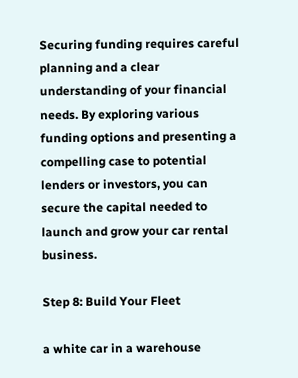Securing funding requires careful planning and a clear understanding of your financial needs. By exploring various funding options and presenting a compelling case to potential lenders or investors, you can secure the capital needed to launch and grow your car rental business.

Step 8: Build Your Fleet

a white car in a warehouse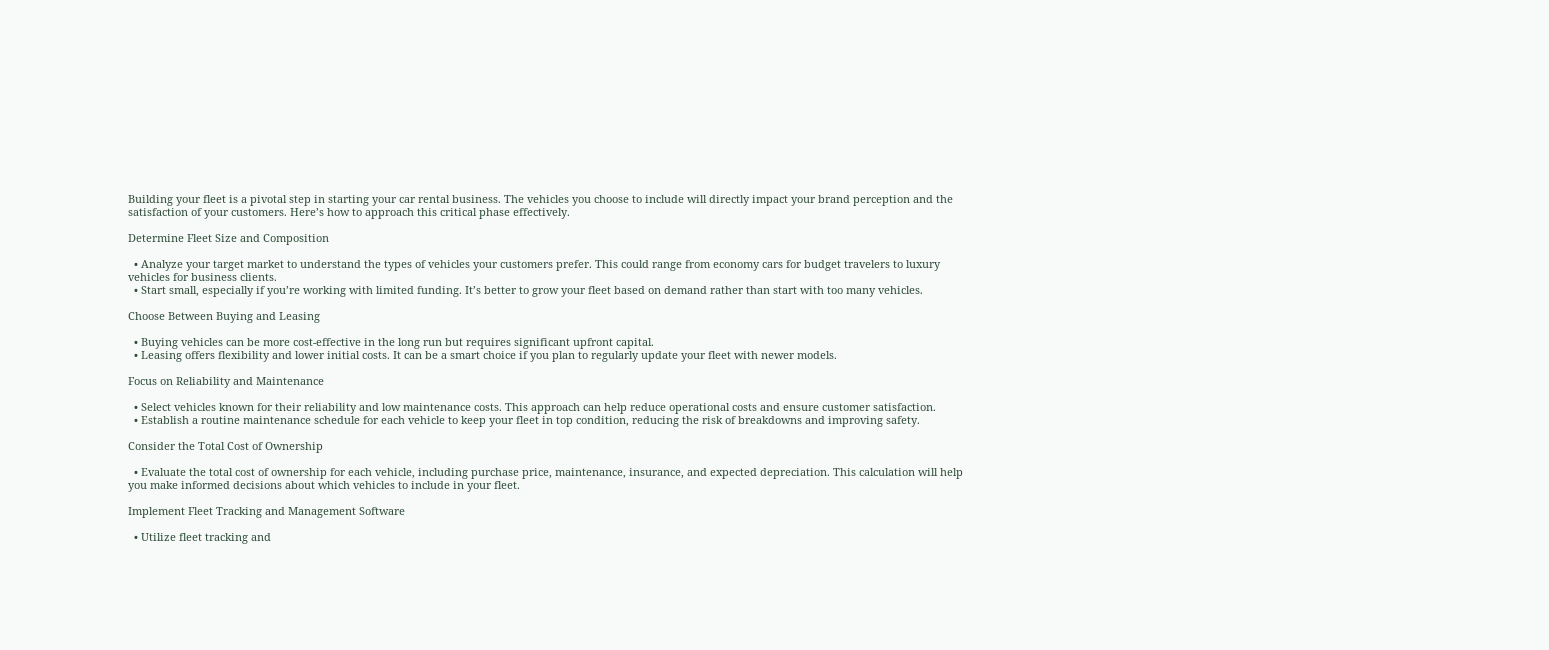Building your fleet is a pivotal step in starting your car rental business. The vehicles you choose to include will directly impact your brand perception and the satisfaction of your customers. Here’s how to approach this critical phase effectively.

Determine Fleet Size and Composition

  • Analyze your target market to understand the types of vehicles your customers prefer. This could range from economy cars for budget travelers to luxury vehicles for business clients.
  • Start small, especially if you’re working with limited funding. It’s better to grow your fleet based on demand rather than start with too many vehicles.

Choose Between Buying and Leasing

  • Buying vehicles can be more cost-effective in the long run but requires significant upfront capital.
  • Leasing offers flexibility and lower initial costs. It can be a smart choice if you plan to regularly update your fleet with newer models.

Focus on Reliability and Maintenance

  • Select vehicles known for their reliability and low maintenance costs. This approach can help reduce operational costs and ensure customer satisfaction.
  • Establish a routine maintenance schedule for each vehicle to keep your fleet in top condition, reducing the risk of breakdowns and improving safety.

Consider the Total Cost of Ownership

  • Evaluate the total cost of ownership for each vehicle, including purchase price, maintenance, insurance, and expected depreciation. This calculation will help you make informed decisions about which vehicles to include in your fleet.

Implement Fleet Tracking and Management Software

  • Utilize fleet tracking and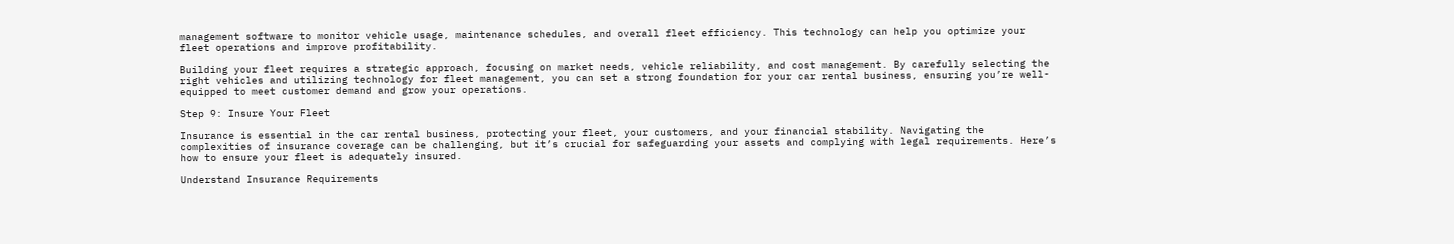management software to monitor vehicle usage, maintenance schedules, and overall fleet efficiency. This technology can help you optimize your fleet operations and improve profitability.

Building your fleet requires a strategic approach, focusing on market needs, vehicle reliability, and cost management. By carefully selecting the right vehicles and utilizing technology for fleet management, you can set a strong foundation for your car rental business, ensuring you’re well-equipped to meet customer demand and grow your operations.

Step 9: Insure Your Fleet

Insurance is essential in the car rental business, protecting your fleet, your customers, and your financial stability. Navigating the complexities of insurance coverage can be challenging, but it’s crucial for safeguarding your assets and complying with legal requirements. Here’s how to ensure your fleet is adequately insured.

Understand Insurance Requirements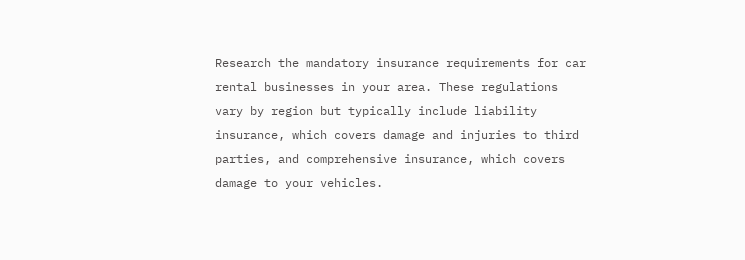Research the mandatory insurance requirements for car rental businesses in your area. These regulations vary by region but typically include liability insurance, which covers damage and injuries to third parties, and comprehensive insurance, which covers damage to your vehicles.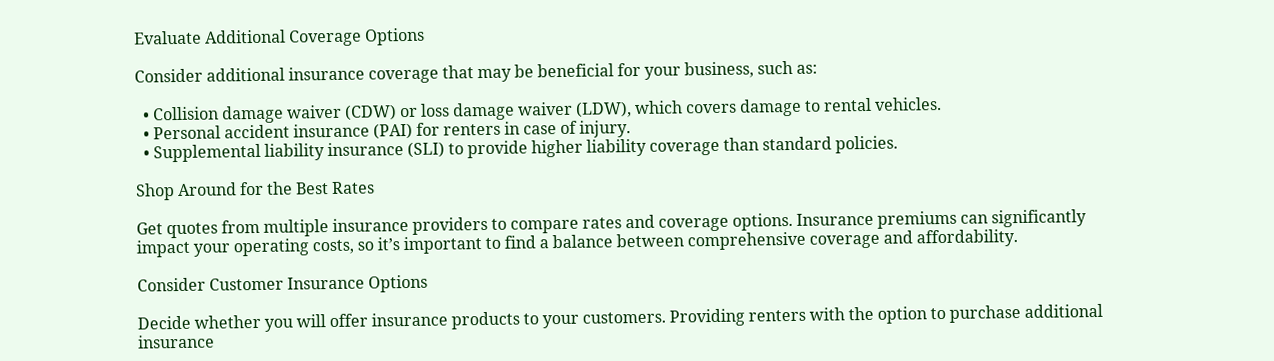Evaluate Additional Coverage Options

Consider additional insurance coverage that may be beneficial for your business, such as:

  • Collision damage waiver (CDW) or loss damage waiver (LDW), which covers damage to rental vehicles.
  • Personal accident insurance (PAI) for renters in case of injury.
  • Supplemental liability insurance (SLI) to provide higher liability coverage than standard policies.

Shop Around for the Best Rates

Get quotes from multiple insurance providers to compare rates and coverage options. Insurance premiums can significantly impact your operating costs, so it’s important to find a balance between comprehensive coverage and affordability.

Consider Customer Insurance Options

Decide whether you will offer insurance products to your customers. Providing renters with the option to purchase additional insurance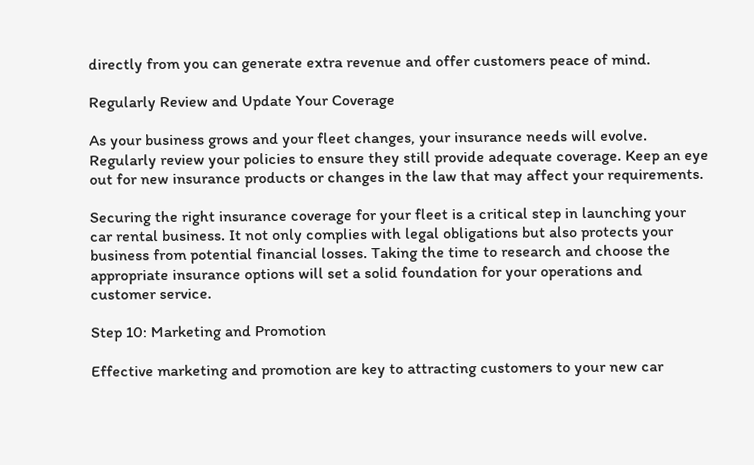directly from you can generate extra revenue and offer customers peace of mind.

Regularly Review and Update Your Coverage

As your business grows and your fleet changes, your insurance needs will evolve. Regularly review your policies to ensure they still provide adequate coverage. Keep an eye out for new insurance products or changes in the law that may affect your requirements.

Securing the right insurance coverage for your fleet is a critical step in launching your car rental business. It not only complies with legal obligations but also protects your business from potential financial losses. Taking the time to research and choose the appropriate insurance options will set a solid foundation for your operations and customer service.

Step 10: Marketing and Promotion

Effective marketing and promotion are key to attracting customers to your new car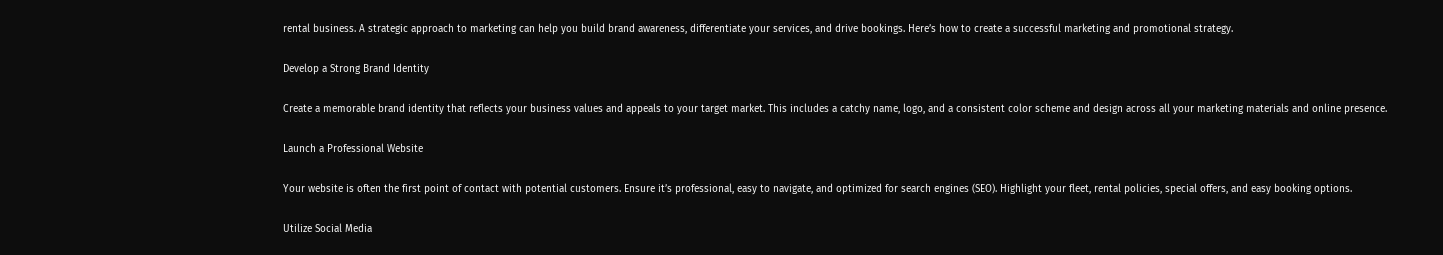rental business. A strategic approach to marketing can help you build brand awareness, differentiate your services, and drive bookings. Here’s how to create a successful marketing and promotional strategy.

Develop a Strong Brand Identity

Create a memorable brand identity that reflects your business values and appeals to your target market. This includes a catchy name, logo, and a consistent color scheme and design across all your marketing materials and online presence.

Launch a Professional Website

Your website is often the first point of contact with potential customers. Ensure it’s professional, easy to navigate, and optimized for search engines (SEO). Highlight your fleet, rental policies, special offers, and easy booking options.

Utilize Social Media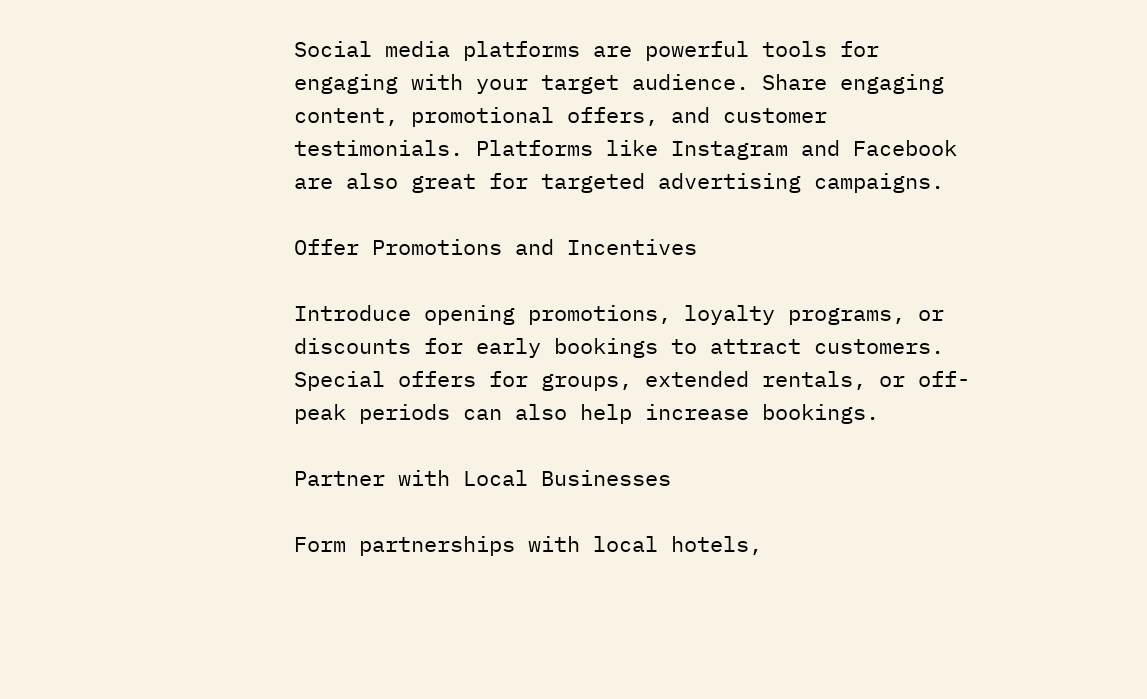Social media platforms are powerful tools for engaging with your target audience. Share engaging content, promotional offers, and customer testimonials. Platforms like Instagram and Facebook are also great for targeted advertising campaigns.

Offer Promotions and Incentives

Introduce opening promotions, loyalty programs, or discounts for early bookings to attract customers. Special offers for groups, extended rentals, or off-peak periods can also help increase bookings.

Partner with Local Businesses

Form partnerships with local hotels,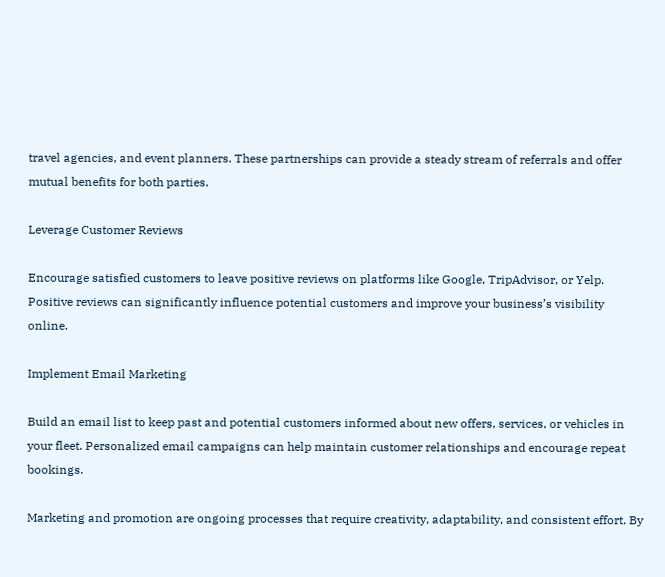travel agencies, and event planners. These partnerships can provide a steady stream of referrals and offer mutual benefits for both parties.

Leverage Customer Reviews

Encourage satisfied customers to leave positive reviews on platforms like Google, TripAdvisor, or Yelp. Positive reviews can significantly influence potential customers and improve your business’s visibility online.

Implement Email Marketing

Build an email list to keep past and potential customers informed about new offers, services, or vehicles in your fleet. Personalized email campaigns can help maintain customer relationships and encourage repeat bookings.

Marketing and promotion are ongoing processes that require creativity, adaptability, and consistent effort. By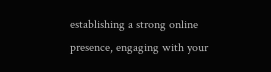establishing a strong online presence, engaging with your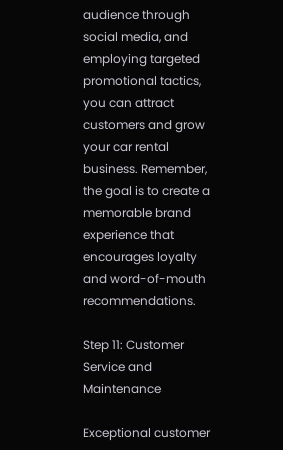audience through social media, and employing targeted promotional tactics, you can attract customers and grow your car rental business. Remember, the goal is to create a memorable brand experience that encourages loyalty and word-of-mouth recommendations.

Step 11: Customer Service and Maintenance

Exceptional customer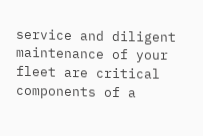service and diligent maintenance of your fleet are critical components of a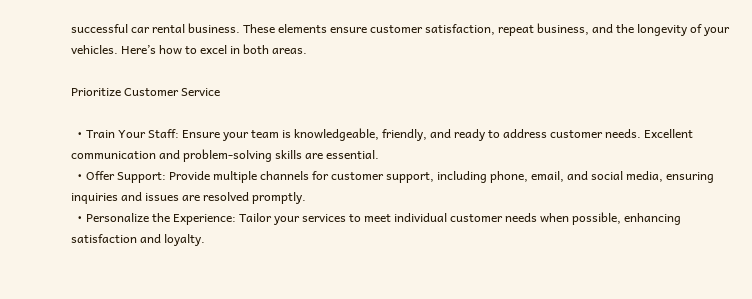successful car rental business. These elements ensure customer satisfaction, repeat business, and the longevity of your vehicles. Here’s how to excel in both areas.

Prioritize Customer Service

  • Train Your Staff: Ensure your team is knowledgeable, friendly, and ready to address customer needs. Excellent communication and problem-solving skills are essential.
  • Offer Support: Provide multiple channels for customer support, including phone, email, and social media, ensuring inquiries and issues are resolved promptly.
  • Personalize the Experience: Tailor your services to meet individual customer needs when possible, enhancing satisfaction and loyalty.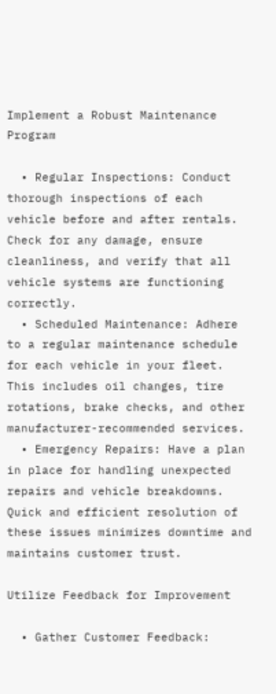Implement a Robust Maintenance Program

  • Regular Inspections: Conduct thorough inspections of each vehicle before and after rentals. Check for any damage, ensure cleanliness, and verify that all vehicle systems are functioning correctly.
  • Scheduled Maintenance: Adhere to a regular maintenance schedule for each vehicle in your fleet. This includes oil changes, tire rotations, brake checks, and other manufacturer-recommended services.
  • Emergency Repairs: Have a plan in place for handling unexpected repairs and vehicle breakdowns. Quick and efficient resolution of these issues minimizes downtime and maintains customer trust.

Utilize Feedback for Improvement

  • Gather Customer Feedback: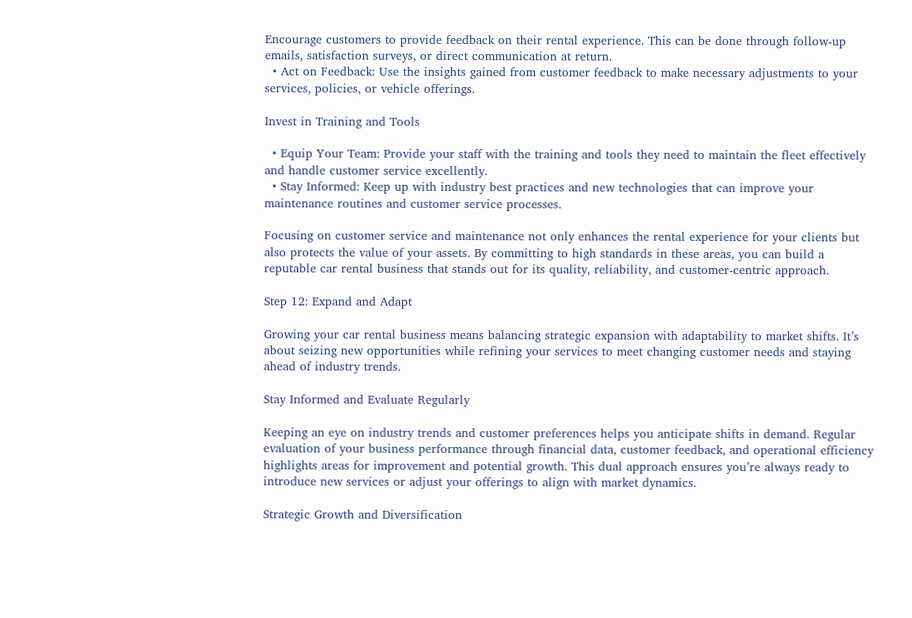Encourage customers to provide feedback on their rental experience. This can be done through follow-up emails, satisfaction surveys, or direct communication at return.
  • Act on Feedback: Use the insights gained from customer feedback to make necessary adjustments to your services, policies, or vehicle offerings.

Invest in Training and Tools

  • Equip Your Team: Provide your staff with the training and tools they need to maintain the fleet effectively and handle customer service excellently.
  • Stay Informed: Keep up with industry best practices and new technologies that can improve your maintenance routines and customer service processes.

Focusing on customer service and maintenance not only enhances the rental experience for your clients but also protects the value of your assets. By committing to high standards in these areas, you can build a reputable car rental business that stands out for its quality, reliability, and customer-centric approach.

Step 12: Expand and Adapt

Growing your car rental business means balancing strategic expansion with adaptability to market shifts. It’s about seizing new opportunities while refining your services to meet changing customer needs and staying ahead of industry trends.

Stay Informed and Evaluate Regularly

Keeping an eye on industry trends and customer preferences helps you anticipate shifts in demand. Regular evaluation of your business performance through financial data, customer feedback, and operational efficiency highlights areas for improvement and potential growth. This dual approach ensures you’re always ready to introduce new services or adjust your offerings to align with market dynamics.

Strategic Growth and Diversification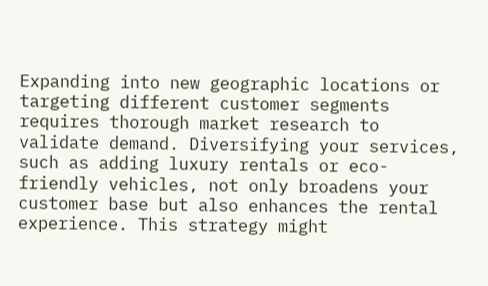Expanding into new geographic locations or targeting different customer segments requires thorough market research to validate demand. Diversifying your services, such as adding luxury rentals or eco-friendly vehicles, not only broadens your customer base but also enhances the rental experience. This strategy might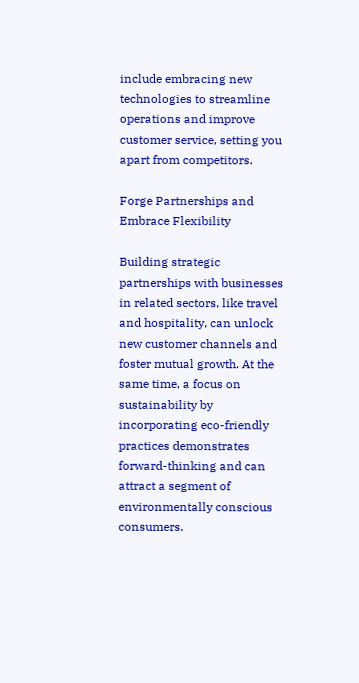include embracing new technologies to streamline operations and improve customer service, setting you apart from competitors.

Forge Partnerships and Embrace Flexibility

Building strategic partnerships with businesses in related sectors, like travel and hospitality, can unlock new customer channels and foster mutual growth. At the same time, a focus on sustainability by incorporating eco-friendly practices demonstrates forward-thinking and can attract a segment of environmentally conscious consumers.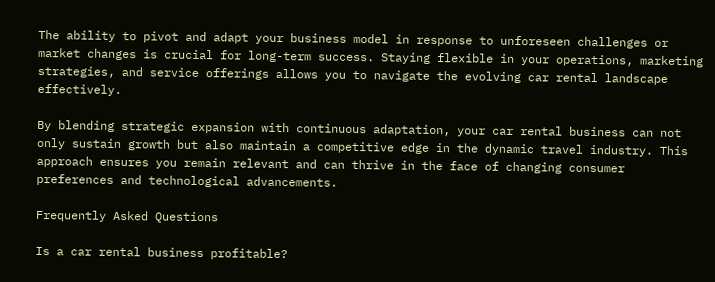The ability to pivot and adapt your business model in response to unforeseen challenges or market changes is crucial for long-term success. Staying flexible in your operations, marketing strategies, and service offerings allows you to navigate the evolving car rental landscape effectively.

By blending strategic expansion with continuous adaptation, your car rental business can not only sustain growth but also maintain a competitive edge in the dynamic travel industry. This approach ensures you remain relevant and can thrive in the face of changing consumer preferences and technological advancements.

Frequently Asked Questions

Is a car rental business profitable?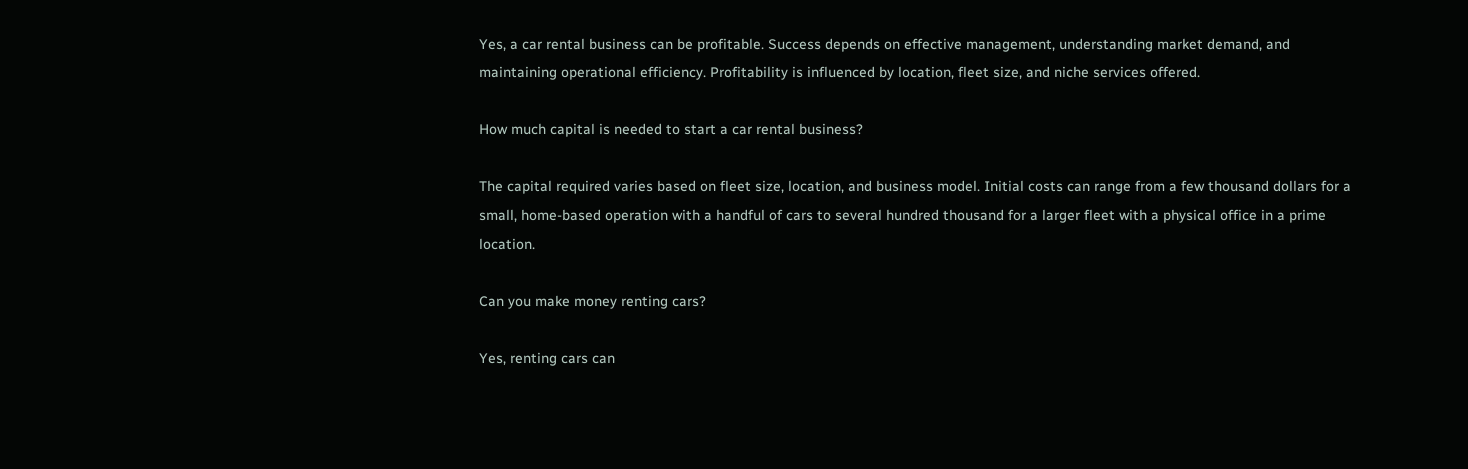Yes, a car rental business can be profitable. Success depends on effective management, understanding market demand, and maintaining operational efficiency. Profitability is influenced by location, fleet size, and niche services offered.

How much capital is needed to start a car rental business?

The capital required varies based on fleet size, location, and business model. Initial costs can range from a few thousand dollars for a small, home-based operation with a handful of cars to several hundred thousand for a larger fleet with a physical office in a prime location.

Can you make money renting cars?

Yes, renting cars can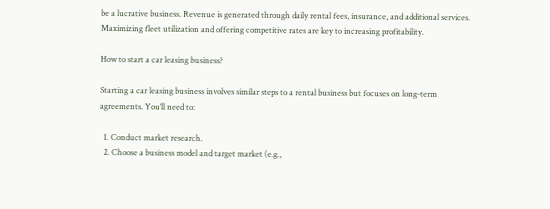be a lucrative business. Revenue is generated through daily rental fees, insurance, and additional services. Maximizing fleet utilization and offering competitive rates are key to increasing profitability.

How to start a car leasing business?

Starting a car leasing business involves similar steps to a rental business but focuses on long-term agreements. You’ll need to:

  1. Conduct market research.
  2. Choose a business model and target market (e.g.,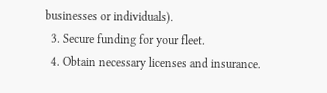businesses or individuals).
  3. Secure funding for your fleet.
  4. Obtain necessary licenses and insurance.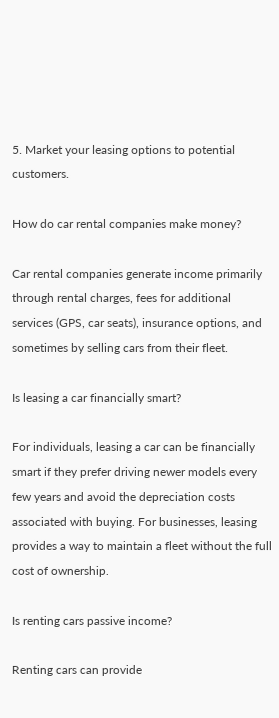5. Market your leasing options to potential customers.

How do car rental companies make money?

Car rental companies generate income primarily through rental charges, fees for additional services (GPS, car seats), insurance options, and sometimes by selling cars from their fleet.

Is leasing a car financially smart?

For individuals, leasing a car can be financially smart if they prefer driving newer models every few years and avoid the depreciation costs associated with buying. For businesses, leasing provides a way to maintain a fleet without the full cost of ownership.

Is renting cars passive income?

Renting cars can provide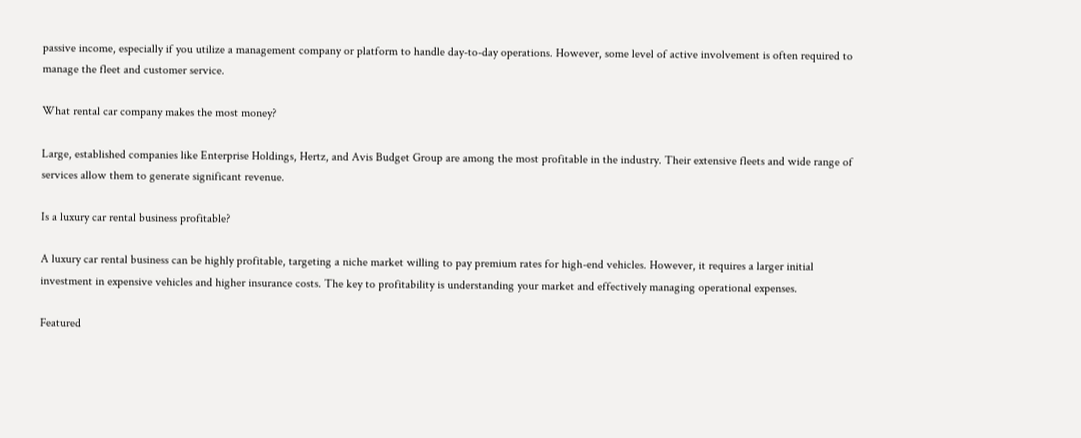passive income, especially if you utilize a management company or platform to handle day-to-day operations. However, some level of active involvement is often required to manage the fleet and customer service.

What rental car company makes the most money?

Large, established companies like Enterprise Holdings, Hertz, and Avis Budget Group are among the most profitable in the industry. Their extensive fleets and wide range of services allow them to generate significant revenue.

Is a luxury car rental business profitable?

A luxury car rental business can be highly profitable, targeting a niche market willing to pay premium rates for high-end vehicles. However, it requires a larger initial investment in expensive vehicles and higher insurance costs. The key to profitability is understanding your market and effectively managing operational expenses.

Featured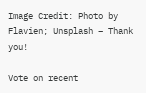Image Credit: Photo by Flavien; Unsplash – Thank you!

Vote on recent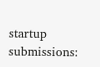startup submissions: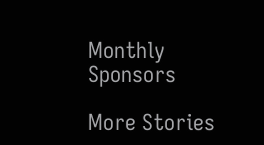Monthly Sponsors

More Stories